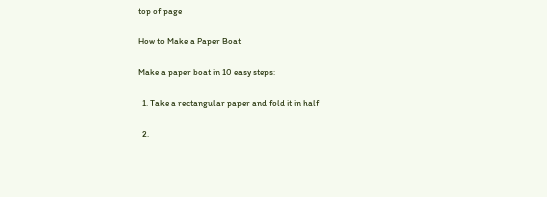top of page

How to Make a Paper Boat

Make a paper boat in 10 easy steps:

  1. Take a rectangular paper and fold it in half

  2.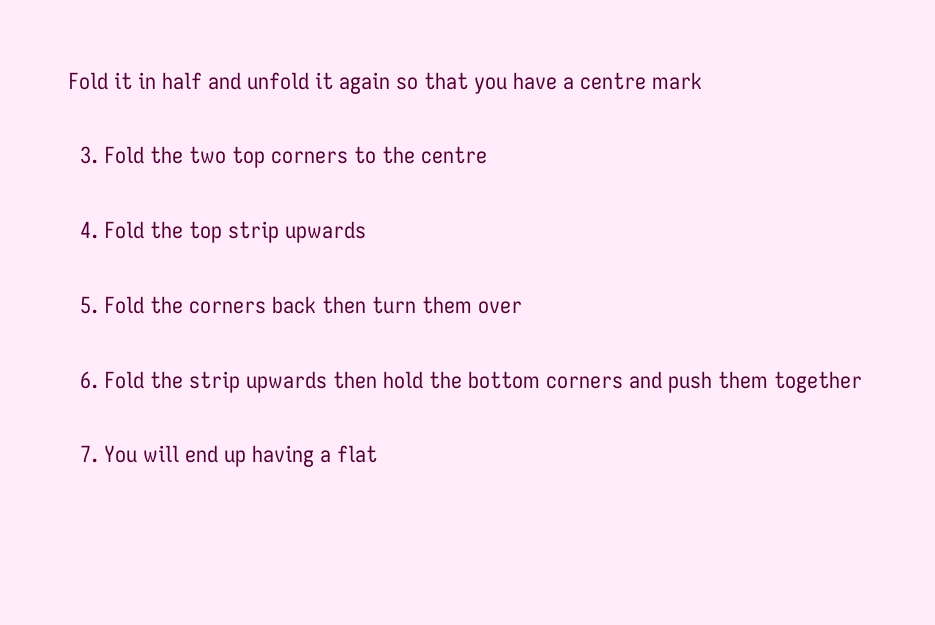Fold it in half and unfold it again so that you have a centre mark

  3. Fold the two top corners to the centre

  4. Fold the top strip upwards

  5. Fold the corners back then turn them over

  6. Fold the strip upwards then hold the bottom corners and push them together

  7. You will end up having a flat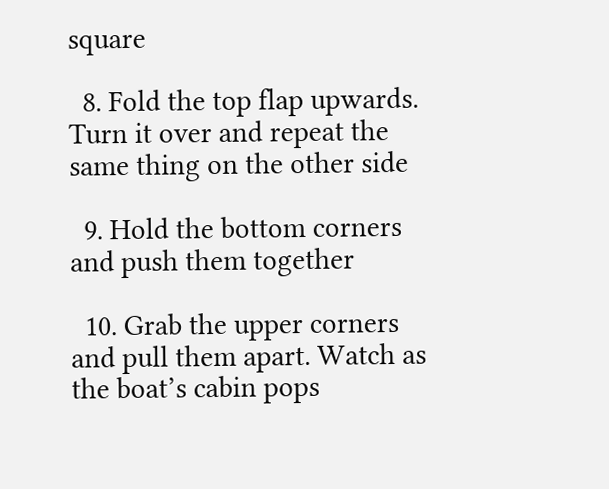square

  8. Fold the top flap upwards. Turn it over and repeat the same thing on the other side

  9. Hold the bottom corners and push them together

  10. Grab the upper corners and pull them apart. Watch as the boat’s cabin pops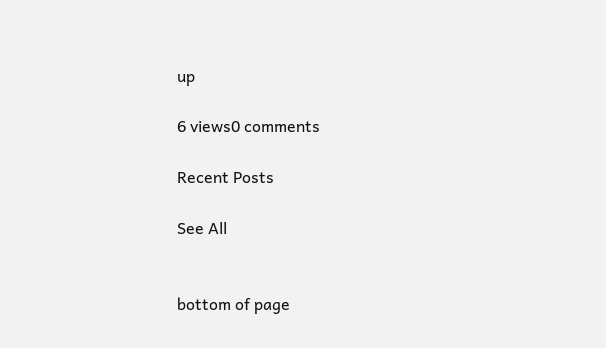up

6 views0 comments

Recent Posts

See All


bottom of page